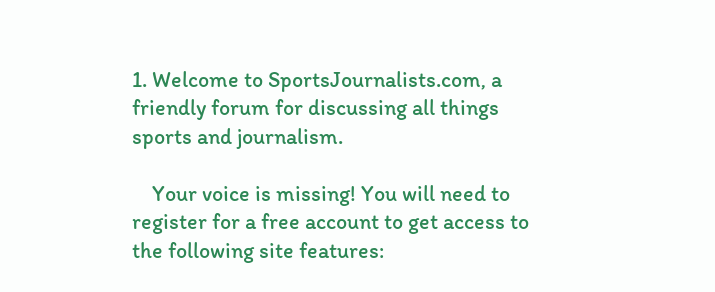1. Welcome to SportsJournalists.com, a friendly forum for discussing all things sports and journalism.

    Your voice is missing! You will need to register for a free account to get access to the following site features: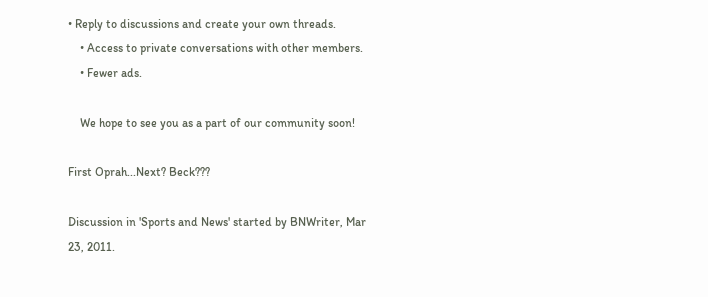• Reply to discussions and create your own threads.
    • Access to private conversations with other members.
    • Fewer ads.

    We hope to see you as a part of our community soon!

First Oprah...Next? Beck???

Discussion in 'Sports and News' started by BNWriter, Mar 23, 2011.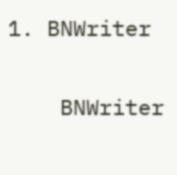1. BNWriter

    BNWriter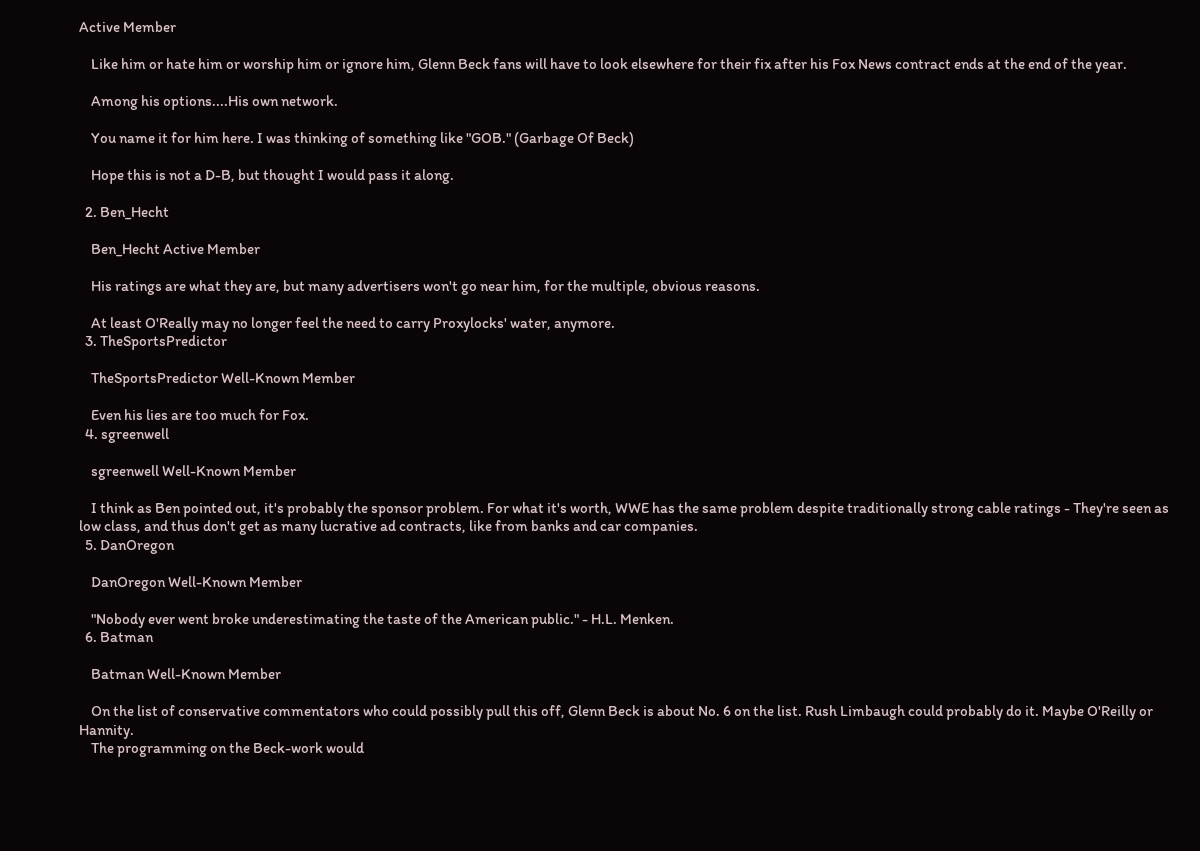Active Member

    Like him or hate him or worship him or ignore him, Glenn Beck fans will have to look elsewhere for their fix after his Fox News contract ends at the end of the year.

    Among his options....His own network.

    You name it for him here. I was thinking of something like "GOB." (Garbage Of Beck)

    Hope this is not a D-B, but thought I would pass it along.

  2. Ben_Hecht

    Ben_Hecht Active Member

    His ratings are what they are, but many advertisers won't go near him, for the multiple, obvious reasons.

    At least O'Really may no longer feel the need to carry Proxylocks' water, anymore.
  3. TheSportsPredictor

    TheSportsPredictor Well-Known Member

    Even his lies are too much for Fox.
  4. sgreenwell

    sgreenwell Well-Known Member

    I think as Ben pointed out, it's probably the sponsor problem. For what it's worth, WWE has the same problem despite traditionally strong cable ratings - They're seen as low class, and thus don't get as many lucrative ad contracts, like from banks and car companies.
  5. DanOregon

    DanOregon Well-Known Member

    "Nobody ever went broke underestimating the taste of the American public." - H.L. Menken.
  6. Batman

    Batman Well-Known Member

    On the list of conservative commentators who could possibly pull this off, Glenn Beck is about No. 6 on the list. Rush Limbaugh could probably do it. Maybe O'Reilly or Hannity.
    The programming on the Beck-work would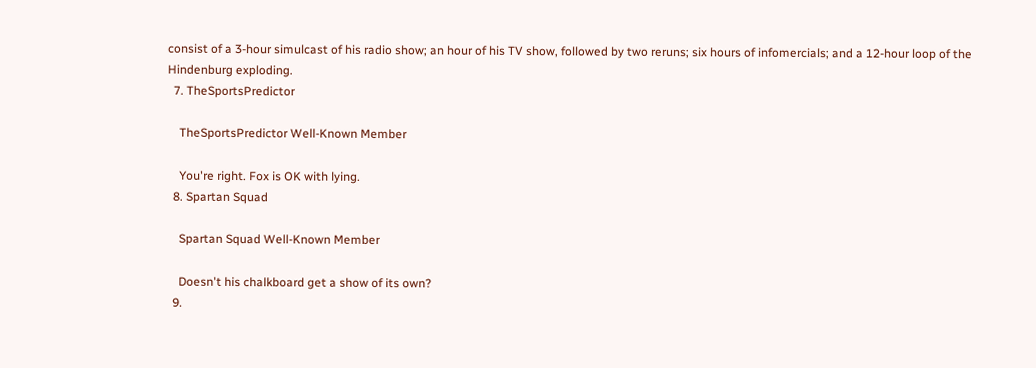consist of a 3-hour simulcast of his radio show; an hour of his TV show, followed by two reruns; six hours of infomercials; and a 12-hour loop of the Hindenburg exploding.
  7. TheSportsPredictor

    TheSportsPredictor Well-Known Member

    You're right. Fox is OK with lying.
  8. Spartan Squad

    Spartan Squad Well-Known Member

    Doesn't his chalkboard get a show of its own?
  9.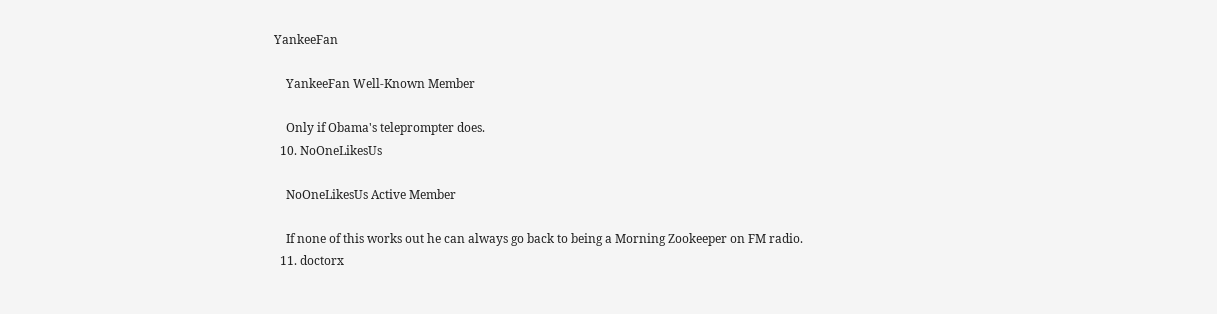YankeeFan

    YankeeFan Well-Known Member

    Only if Obama's teleprompter does.
  10. NoOneLikesUs

    NoOneLikesUs Active Member

    If none of this works out he can always go back to being a Morning Zookeeper on FM radio.
  11. doctorx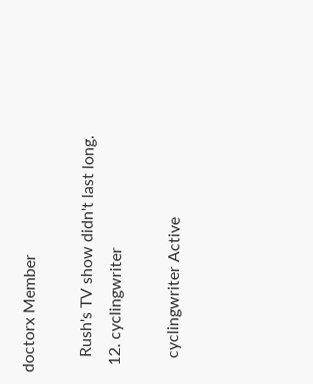doctorx Member

    Rush's TV show didn't last long.
  12. cyclingwriter

    cyclingwriter Active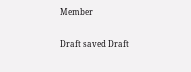Member

Draft saved Draft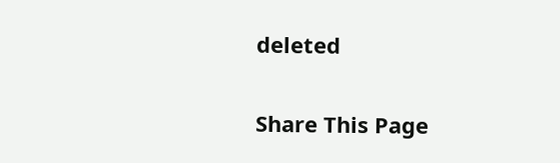deleted

Share This Page